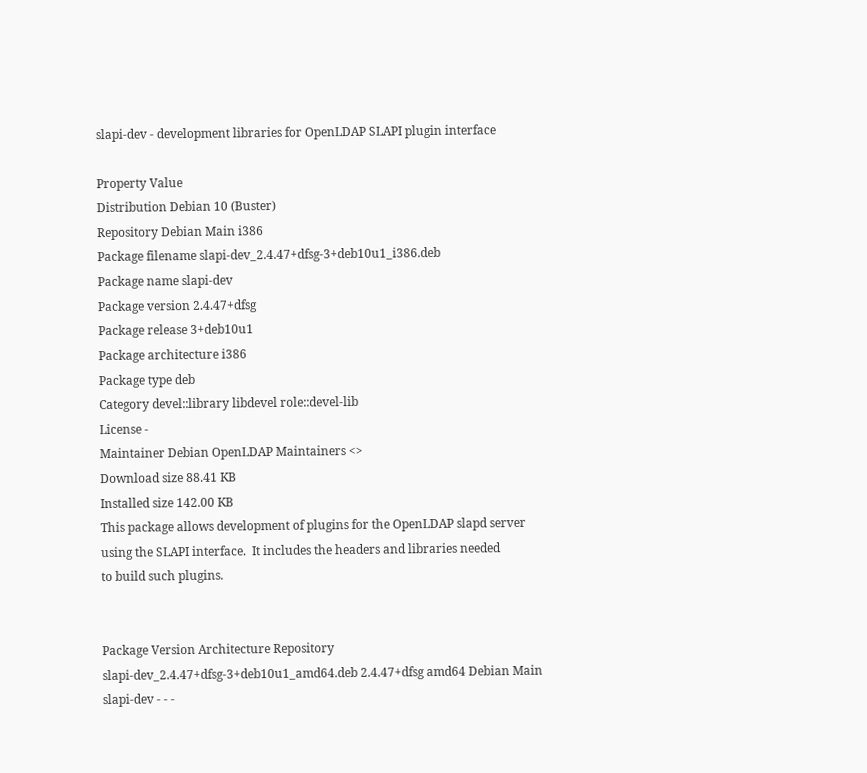slapi-dev - development libraries for OpenLDAP SLAPI plugin interface

Property Value
Distribution Debian 10 (Buster)
Repository Debian Main i386
Package filename slapi-dev_2.4.47+dfsg-3+deb10u1_i386.deb
Package name slapi-dev
Package version 2.4.47+dfsg
Package release 3+deb10u1
Package architecture i386
Package type deb
Category devel::library libdevel role::devel-lib
License -
Maintainer Debian OpenLDAP Maintainers <>
Download size 88.41 KB
Installed size 142.00 KB
This package allows development of plugins for the OpenLDAP slapd server
using the SLAPI interface.  It includes the headers and libraries needed
to build such plugins.


Package Version Architecture Repository
slapi-dev_2.4.47+dfsg-3+deb10u1_amd64.deb 2.4.47+dfsg amd64 Debian Main
slapi-dev - - -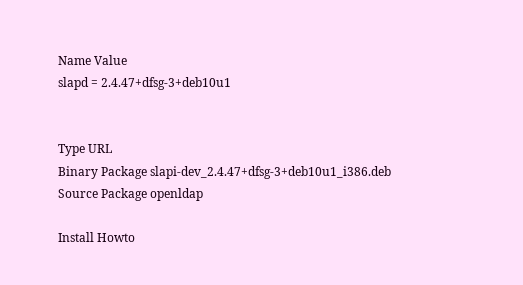Name Value
slapd = 2.4.47+dfsg-3+deb10u1


Type URL
Binary Package slapi-dev_2.4.47+dfsg-3+deb10u1_i386.deb
Source Package openldap

Install Howto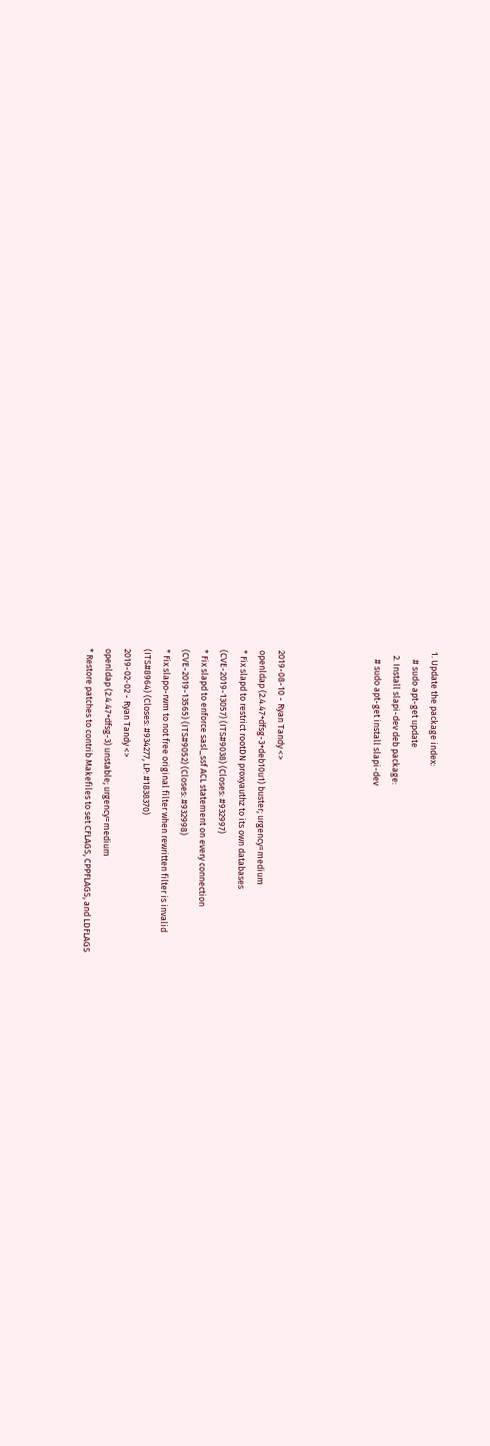1. Update the package index:
    # sudo apt-get update
  2. Install slapi-dev deb package:
    # sudo apt-get install slapi-dev




2019-08-10 - Ryan Tandy <>
openldap (2.4.47+dfsg-3+deb10u1) buster; urgency=medium
* Fix slapd to restrict rootDN proxyauthz to its own databases
(CVE-2019-13057) (ITS#9038) (Closes: #932997)
* Fix slapd to enforce sasl_ssf ACL statement on every connection
(CVE-2019-13565) (ITS#9052) (Closes: #932998)
* Fix slapo-rwm to not free original filter when rewritten filter is invalid
(ITS#8964) (Closes: #934277, LP: #1838370)
2019-02-02 - Ryan Tandy <>
openldap (2.4.47+dfsg-3) unstable; urgency=medium
* Restore patches to contrib Makefiles to set CFLAGS, CPPFLAGS, and LDFLAGS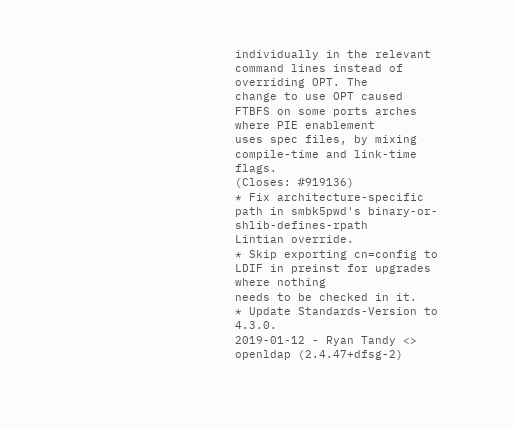individually in the relevant command lines instead of overriding OPT. The
change to use OPT caused FTBFS on some ports arches where PIE enablement
uses spec files, by mixing compile-time and link-time flags.
(Closes: #919136)
* Fix architecture-specific path in smbk5pwd's binary-or-shlib-defines-rpath
Lintian override.
* Skip exporting cn=config to LDIF in preinst for upgrades where nothing
needs to be checked in it.
* Update Standards-Version to 4.3.0.
2019-01-12 - Ryan Tandy <>
openldap (2.4.47+dfsg-2)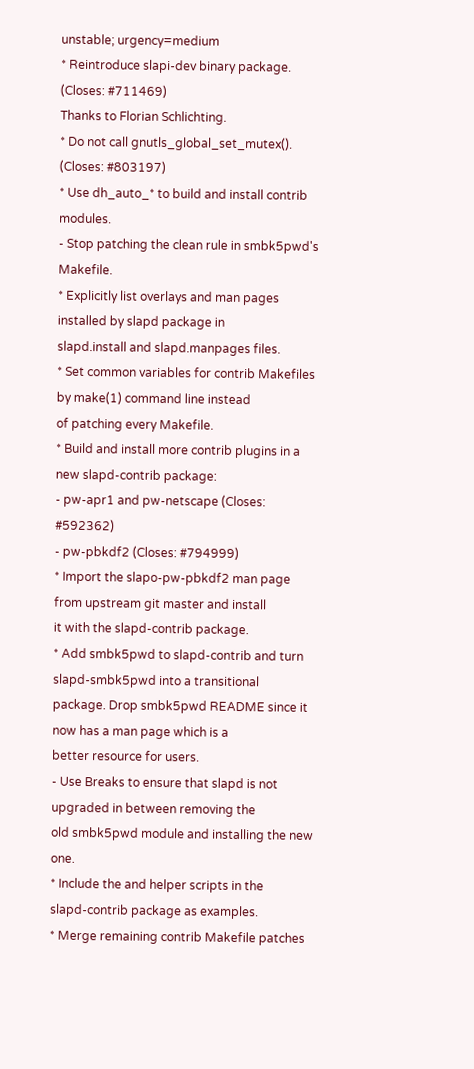unstable; urgency=medium
* Reintroduce slapi-dev binary package. (Closes: #711469)
Thanks to Florian Schlichting.
* Do not call gnutls_global_set_mutex(). (Closes: #803197)
* Use dh_auto_* to build and install contrib modules.
- Stop patching the clean rule in smbk5pwd's Makefile.
* Explicitly list overlays and man pages installed by slapd package in
slapd.install and slapd.manpages files.
* Set common variables for contrib Makefiles by make(1) command line instead
of patching every Makefile.
* Build and install more contrib plugins in a new slapd-contrib package:
- pw-apr1 and pw-netscape (Closes: #592362)
- pw-pbkdf2 (Closes: #794999)
* Import the slapo-pw-pbkdf2 man page from upstream git master and install
it with the slapd-contrib package.
* Add smbk5pwd to slapd-contrib and turn slapd-smbk5pwd into a transitional
package. Drop smbk5pwd README since it now has a man page which is a
better resource for users.
- Use Breaks to ensure that slapd is not upgraded in between removing the
old smbk5pwd module and installing the new one.
* Include the and helper scripts in the
slapd-contrib package as examples.
* Merge remaining contrib Makefile patches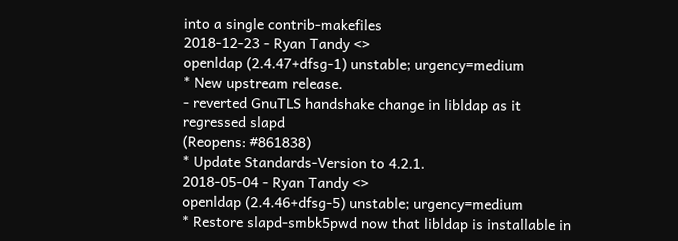into a single contrib-makefiles
2018-12-23 - Ryan Tandy <>
openldap (2.4.47+dfsg-1) unstable; urgency=medium
* New upstream release.
- reverted GnuTLS handshake change in libldap as it regressed slapd
(Reopens: #861838)
* Update Standards-Version to 4.2.1.
2018-05-04 - Ryan Tandy <>
openldap (2.4.46+dfsg-5) unstable; urgency=medium
* Restore slapd-smbk5pwd now that libldap is installable in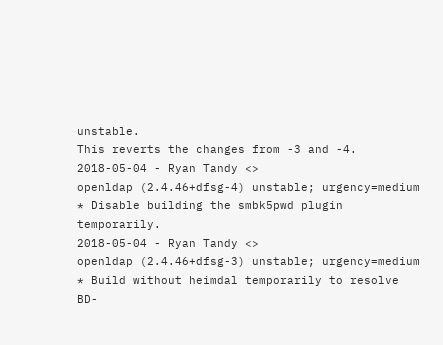unstable.
This reverts the changes from -3 and -4.
2018-05-04 - Ryan Tandy <>
openldap (2.4.46+dfsg-4) unstable; urgency=medium
* Disable building the smbk5pwd plugin temporarily.
2018-05-04 - Ryan Tandy <>
openldap (2.4.46+dfsg-3) unstable; urgency=medium
* Build without heimdal temporarily to resolve BD-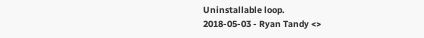Uninstallable loop.
2018-05-03 - Ryan Tandy <>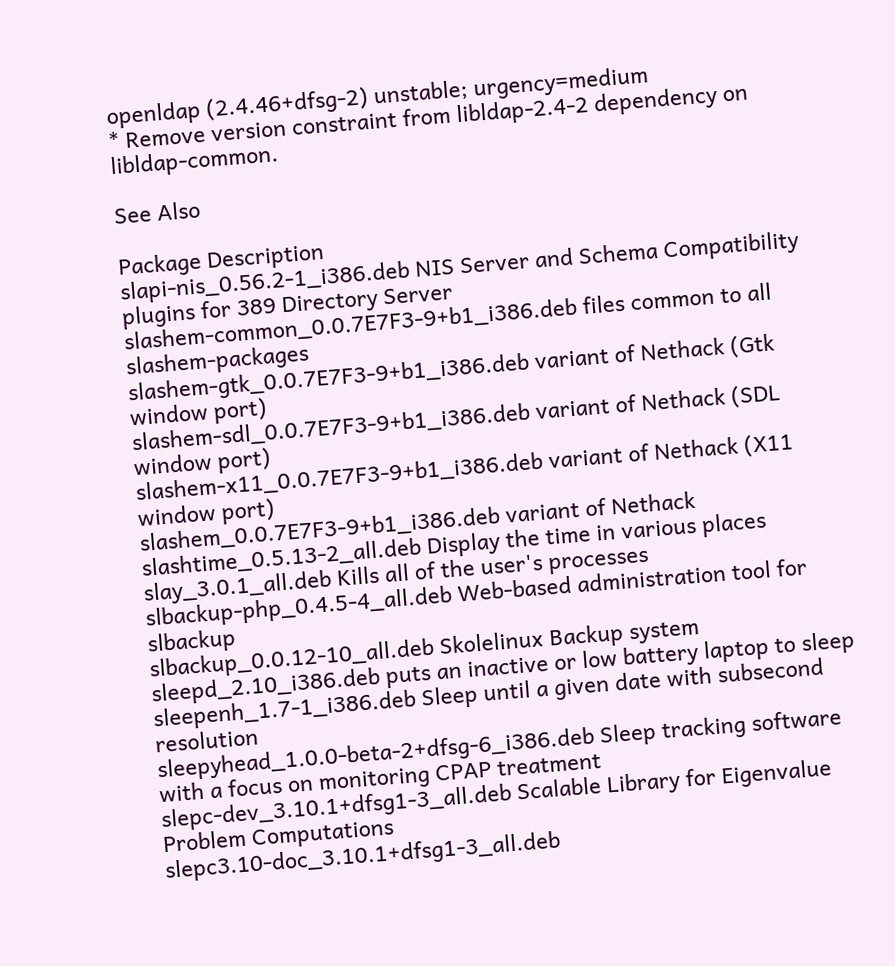openldap (2.4.46+dfsg-2) unstable; urgency=medium
* Remove version constraint from libldap-2.4-2 dependency on libldap-common.

See Also

Package Description
slapi-nis_0.56.2-1_i386.deb NIS Server and Schema Compatibility plugins for 389 Directory Server
slashem-common_0.0.7E7F3-9+b1_i386.deb files common to all slashem-packages
slashem-gtk_0.0.7E7F3-9+b1_i386.deb variant of Nethack (Gtk window port)
slashem-sdl_0.0.7E7F3-9+b1_i386.deb variant of Nethack (SDL window port)
slashem-x11_0.0.7E7F3-9+b1_i386.deb variant of Nethack (X11 window port)
slashem_0.0.7E7F3-9+b1_i386.deb variant of Nethack
slashtime_0.5.13-2_all.deb Display the time in various places
slay_3.0.1_all.deb Kills all of the user's processes
slbackup-php_0.4.5-4_all.deb Web-based administration tool for slbackup
slbackup_0.0.12-10_all.deb Skolelinux Backup system
sleepd_2.10_i386.deb puts an inactive or low battery laptop to sleep
sleepenh_1.7-1_i386.deb Sleep until a given date with subsecond resolution
sleepyhead_1.0.0-beta-2+dfsg-6_i386.deb Sleep tracking software with a focus on monitoring CPAP treatment
slepc-dev_3.10.1+dfsg1-3_all.deb Scalable Library for Eigenvalue Problem Computations
slepc3.10-doc_3.10.1+dfsg1-3_all.deb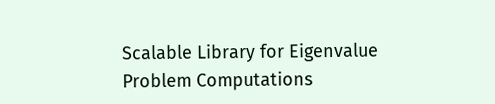Scalable Library for Eigenvalue Problem Computations